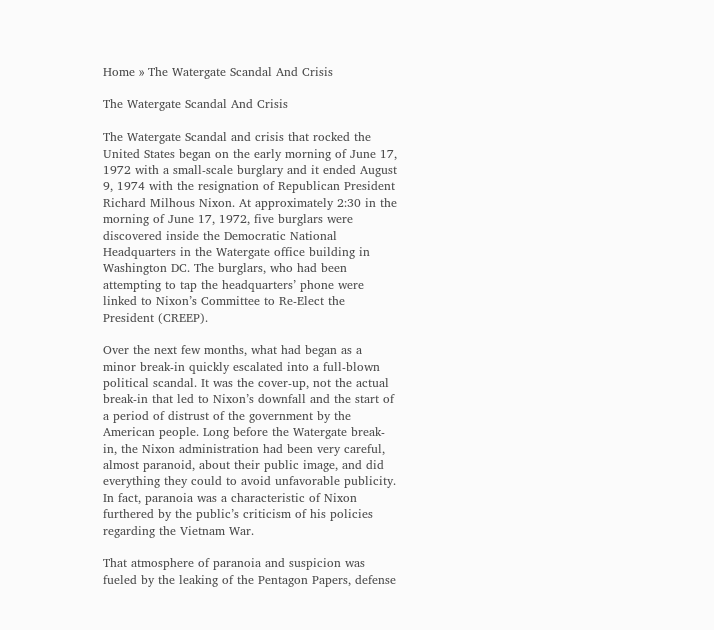Home » The Watergate Scandal And Crisis

The Watergate Scandal And Crisis

The Watergate Scandal and crisis that rocked the United States began on the early morning of June 17, 1972 with a small-scale burglary and it ended August 9, 1974 with the resignation of Republican President Richard Milhous Nixon. At approximately 2:30 in the morning of June 17, 1972, five burglars were discovered inside the Democratic National Headquarters in the Watergate office building in Washington DC. The burglars, who had been attempting to tap the headquarters’ phone were linked to Nixon’s Committee to Re-Elect the President (CREEP).

Over the next few months, what had began as a minor break-in quickly escalated into a full-blown political scandal. It was the cover-up, not the actual break-in that led to Nixon’s downfall and the start of a period of distrust of the government by the American people. Long before the Watergate break-in, the Nixon administration had been very careful, almost paranoid, about their public image, and did everything they could to avoid unfavorable publicity. In fact, paranoia was a characteristic of Nixon furthered by the public’s criticism of his policies regarding the Vietnam War.

That atmosphere of paranoia and suspicion was fueled by the leaking of the Pentagon Papers, defense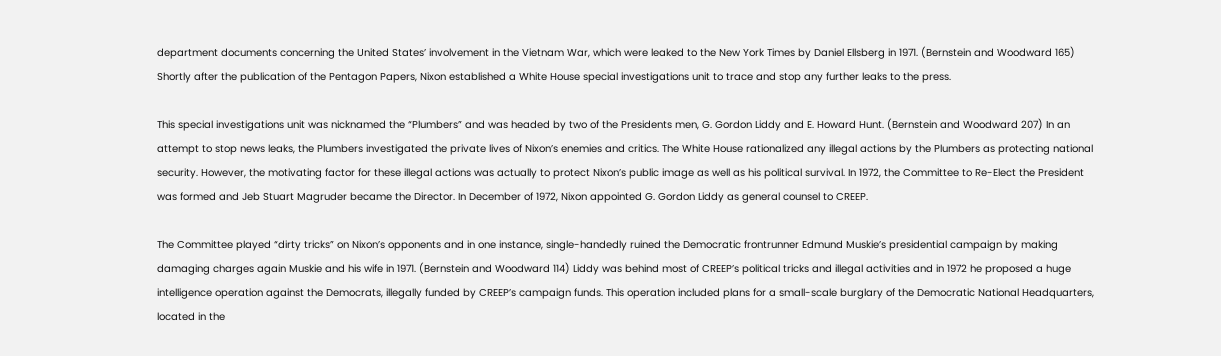department documents concerning the United States’ involvement in the Vietnam War, which were leaked to the New York Times by Daniel Ellsberg in 1971. (Bernstein and Woodward 165) Shortly after the publication of the Pentagon Papers, Nixon established a White House special investigations unit to trace and stop any further leaks to the press.

This special investigations unit was nicknamed the “Plumbers” and was headed by two of the Presidents men, G. Gordon Liddy and E. Howard Hunt. (Bernstein and Woodward 207) In an attempt to stop news leaks, the Plumbers investigated the private lives of Nixon’s enemies and critics. The White House rationalized any illegal actions by the Plumbers as protecting national security. However, the motivating factor for these illegal actions was actually to protect Nixon’s public image as well as his political survival. In 1972, the Committee to Re-Elect the President was formed and Jeb Stuart Magruder became the Director. In December of 1972, Nixon appointed G. Gordon Liddy as general counsel to CREEP.

The Committee played “dirty tricks” on Nixon’s opponents and in one instance, single-handedly ruined the Democratic frontrunner Edmund Muskie’s presidential campaign by making damaging charges again Muskie and his wife in 1971. (Bernstein and Woodward 114) Liddy was behind most of CREEP’s political tricks and illegal activities and in 1972 he proposed a huge intelligence operation against the Democrats, illegally funded by CREEP’s campaign funds. This operation included plans for a small-scale burglary of the Democratic National Headquarters, located in the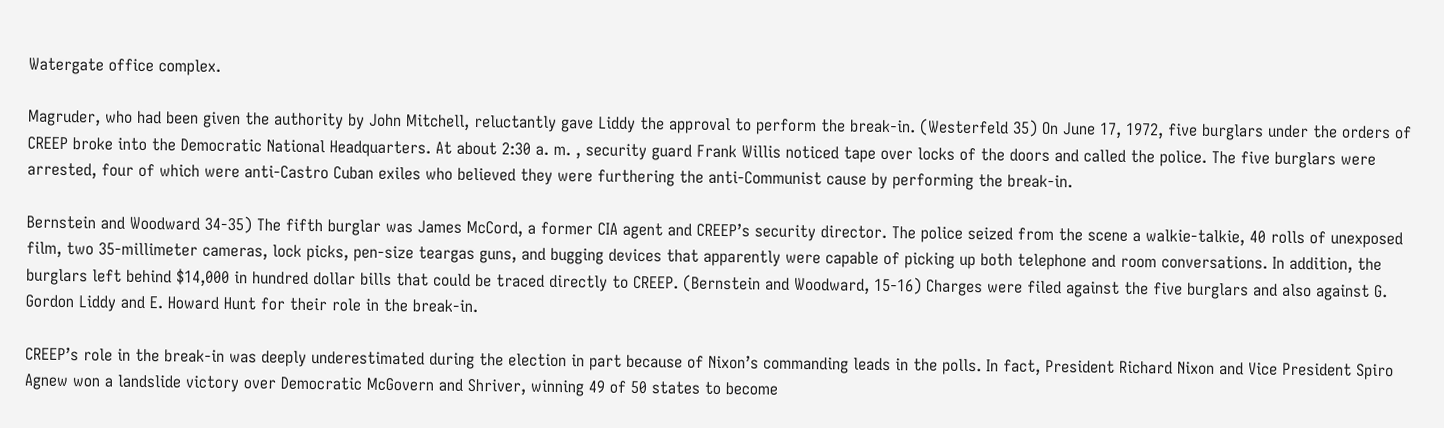Watergate office complex.

Magruder, who had been given the authority by John Mitchell, reluctantly gave Liddy the approval to perform the break-in. (Westerfeld 35) On June 17, 1972, five burglars under the orders of CREEP broke into the Democratic National Headquarters. At about 2:30 a. m. , security guard Frank Willis noticed tape over locks of the doors and called the police. The five burglars were arrested, four of which were anti-Castro Cuban exiles who believed they were furthering the anti-Communist cause by performing the break-in.

Bernstein and Woodward 34-35) The fifth burglar was James McCord, a former CIA agent and CREEP’s security director. The police seized from the scene a walkie-talkie, 40 rolls of unexposed film, two 35-millimeter cameras, lock picks, pen-size teargas guns, and bugging devices that apparently were capable of picking up both telephone and room conversations. In addition, the burglars left behind $14,000 in hundred dollar bills that could be traced directly to CREEP. (Bernstein and Woodward, 15-16) Charges were filed against the five burglars and also against G. Gordon Liddy and E. Howard Hunt for their role in the break-in.

CREEP’s role in the break-in was deeply underestimated during the election in part because of Nixon’s commanding leads in the polls. In fact, President Richard Nixon and Vice President Spiro Agnew won a landslide victory over Democratic McGovern and Shriver, winning 49 of 50 states to become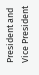President and Vice President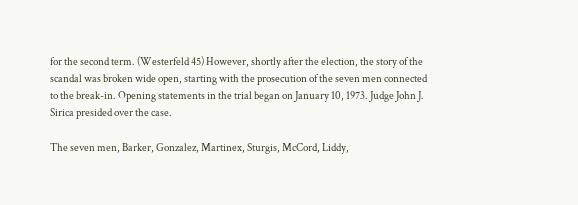for the second term. (Westerfeld 45) However, shortly after the election, the story of the scandal was broken wide open, starting with the prosecution of the seven men connected to the break-in. Opening statements in the trial began on January 10, 1973. Judge John J. Sirica presided over the case.

The seven men, Barker, Gonzalez, Martinex, Sturgis, McCord, Liddy,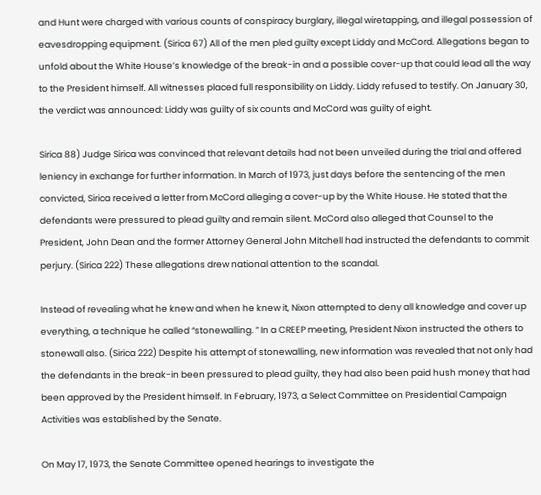and Hunt were charged with various counts of conspiracy burglary, illegal wiretapping, and illegal possession of eavesdropping equipment. (Sirica 67) All of the men pled guilty except Liddy and McCord. Allegations began to unfold about the White House’s knowledge of the break-in and a possible cover-up that could lead all the way to the President himself. All witnesses placed full responsibility on Liddy. Liddy refused to testify. On January 30, the verdict was announced: Liddy was guilty of six counts and McCord was guilty of eight.

Sirica 88) Judge Sirica was convinced that relevant details had not been unveiled during the trial and offered leniency in exchange for further information. In March of 1973, just days before the sentencing of the men convicted, Sirica received a letter from McCord alleging a cover-up by the White House. He stated that the defendants were pressured to plead guilty and remain silent. McCord also alleged that Counsel to the President, John Dean and the former Attorney General John Mitchell had instructed the defendants to commit perjury. (Sirica 222) These allegations drew national attention to the scandal.

Instead of revealing what he knew and when he knew it, Nixon attempted to deny all knowledge and cover up everything, a technique he called “stonewalling. ” In a CREEP meeting, President Nixon instructed the others to stonewall also. (Sirica 222) Despite his attempt of stonewalling, new information was revealed that not only had the defendants in the break-in been pressured to plead guilty, they had also been paid hush money that had been approved by the President himself. In February, 1973, a Select Committee on Presidential Campaign Activities was established by the Senate.

On May 17, 1973, the Senate Committee opened hearings to investigate the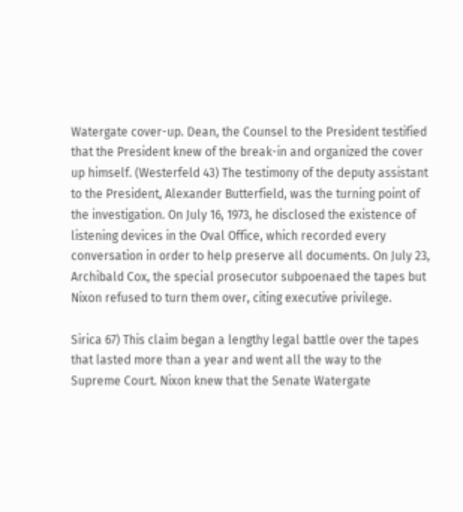Watergate cover-up. Dean, the Counsel to the President testified that the President knew of the break-in and organized the cover up himself. (Westerfeld 43) The testimony of the deputy assistant to the President, Alexander Butterfield, was the turning point of the investigation. On July 16, 1973, he disclosed the existence of listening devices in the Oval Office, which recorded every conversation in order to help preserve all documents. On July 23, Archibald Cox, the special prosecutor subpoenaed the tapes but Nixon refused to turn them over, citing executive privilege.

Sirica 67) This claim began a lengthy legal battle over the tapes that lasted more than a year and went all the way to the Supreme Court. Nixon knew that the Senate Watergate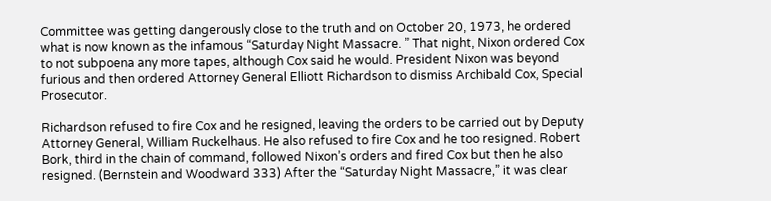Committee was getting dangerously close to the truth and on October 20, 1973, he ordered what is now known as the infamous “Saturday Night Massacre. ” That night, Nixon ordered Cox to not subpoena any more tapes, although Cox said he would. President Nixon was beyond furious and then ordered Attorney General Elliott Richardson to dismiss Archibald Cox, Special Prosecutor.

Richardson refused to fire Cox and he resigned, leaving the orders to be carried out by Deputy Attorney General, William Ruckelhaus. He also refused to fire Cox and he too resigned. Robert Bork, third in the chain of command, followed Nixon’s orders and fired Cox but then he also resigned. (Bernstein and Woodward 333) After the “Saturday Night Massacre,” it was clear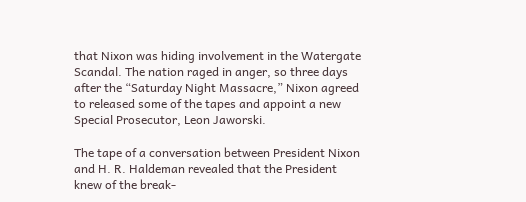that Nixon was hiding involvement in the Watergate Scandal. The nation raged in anger, so three days after the “Saturday Night Massacre,” Nixon agreed to released some of the tapes and appoint a new Special Prosecutor, Leon Jaworski.

The tape of a conversation between President Nixon and H. R. Haldeman revealed that the President knew of the break-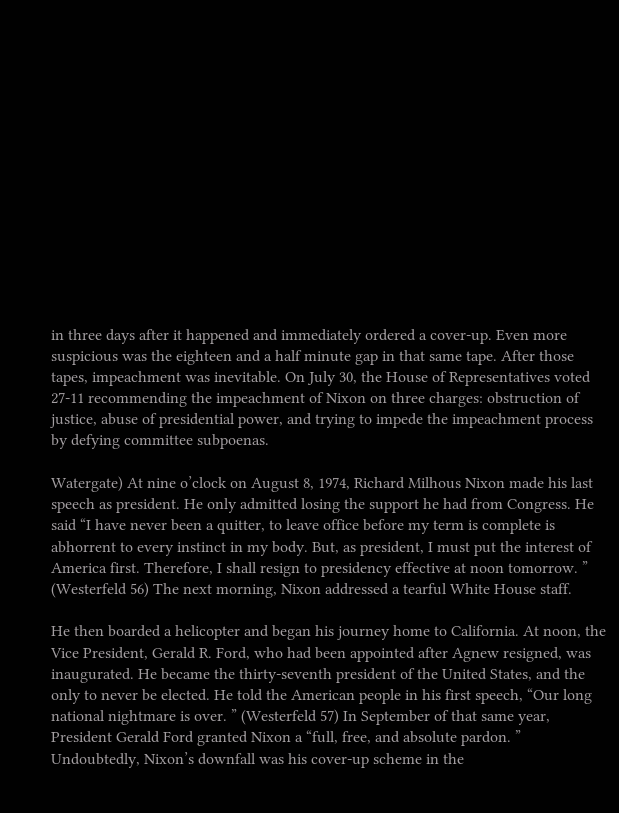in three days after it happened and immediately ordered a cover-up. Even more suspicious was the eighteen and a half minute gap in that same tape. After those tapes, impeachment was inevitable. On July 30, the House of Representatives voted 27-11 recommending the impeachment of Nixon on three charges: obstruction of justice, abuse of presidential power, and trying to impede the impeachment process by defying committee subpoenas.

Watergate) At nine o’clock on August 8, 1974, Richard Milhous Nixon made his last speech as president. He only admitted losing the support he had from Congress. He said “I have never been a quitter, to leave office before my term is complete is abhorrent to every instinct in my body. But, as president, I must put the interest of America first. Therefore, I shall resign to presidency effective at noon tomorrow. ” (Westerfeld 56) The next morning, Nixon addressed a tearful White House staff.

He then boarded a helicopter and began his journey home to California. At noon, the Vice President, Gerald R. Ford, who had been appointed after Agnew resigned, was inaugurated. He became the thirty-seventh president of the United States, and the only to never be elected. He told the American people in his first speech, “Our long national nightmare is over. ” (Westerfeld 57) In September of that same year, President Gerald Ford granted Nixon a “full, free, and absolute pardon. ” Undoubtedly, Nixon’s downfall was his cover-up scheme in the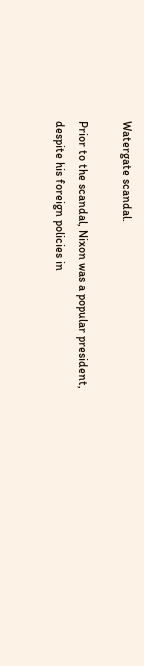Watergate scandal.

Prior to the scandal, Nixon was a popular president, despite his foreign policies in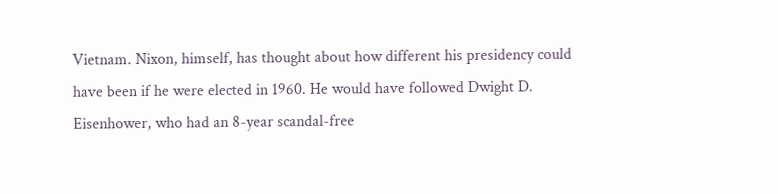Vietnam. Nixon, himself, has thought about how different his presidency could have been if he were elected in 1960. He would have followed Dwight D. Eisenhower, who had an 8-year scandal-free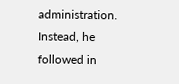administration. Instead, he followed in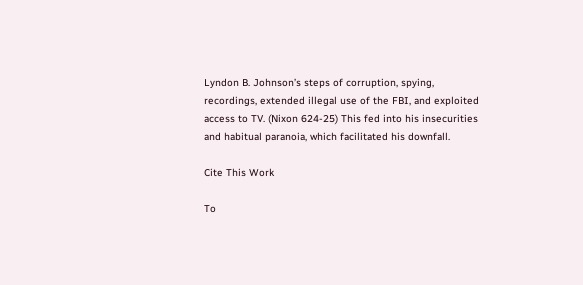Lyndon B. Johnson’s steps of corruption, spying, recordings, extended illegal use of the FBI, and exploited access to TV. (Nixon 624-25) This fed into his insecurities and habitual paranoia, which facilitated his downfall.

Cite This Work

To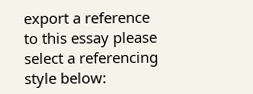export a reference to this essay please select a referencing style below: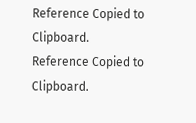Reference Copied to Clipboard.
Reference Copied to Clipboard.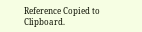Reference Copied to Clipboard.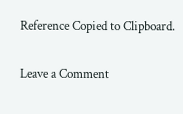Reference Copied to Clipboard.

Leave a Comment